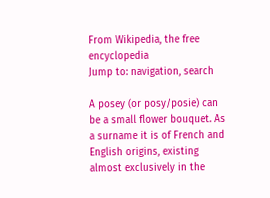From Wikipedia, the free encyclopedia
Jump to: navigation, search

A posey (or posy/posie) can be a small flower bouquet. As a surname it is of French and English origins, existing almost exclusively in the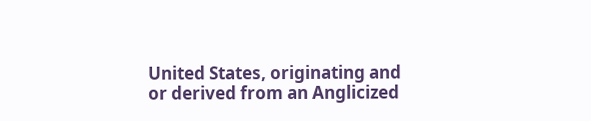United States, originating and or derived from an Anglicized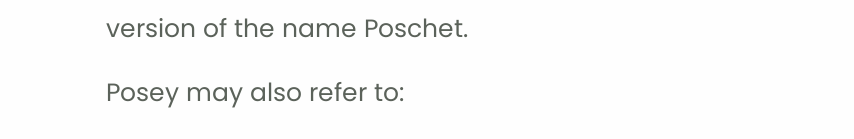version of the name Poschet.

Posey may also refer to: